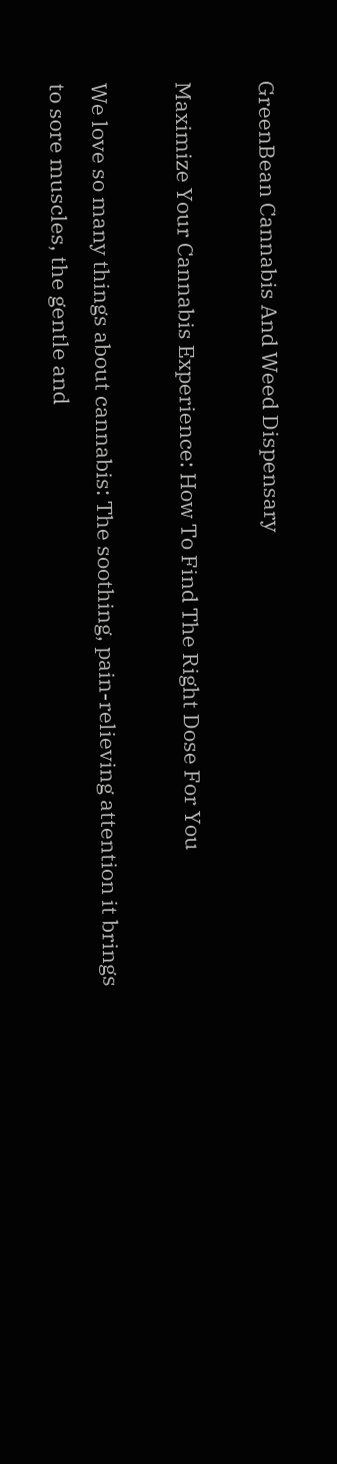GreenBean Cannabis And Weed Dispensary

Maximize Your Cannabis Experience: How To Find The Right Dose For You

We love so many things about cannabis: The soothing, pain-relieving attention it brings to sore muscles, the gentle and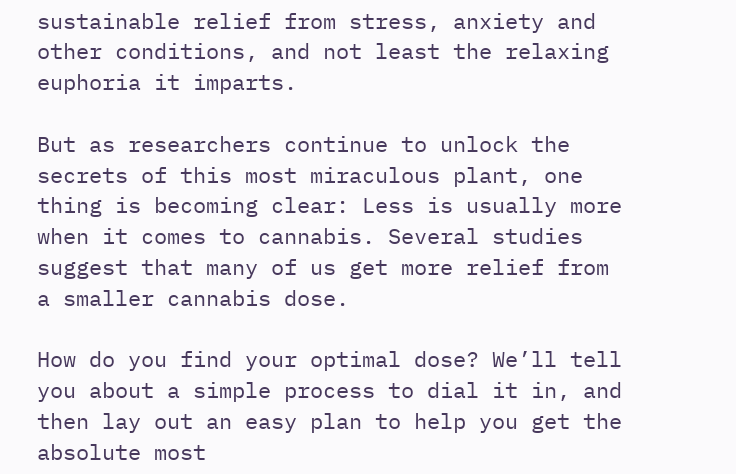sustainable relief from stress, anxiety and other conditions, and not least the relaxing euphoria it imparts.

But as researchers continue to unlock the secrets of this most miraculous plant, one thing is becoming clear: Less is usually more when it comes to cannabis. Several studies suggest that many of us get more relief from a smaller cannabis dose.

How do you find your optimal dose? We’ll tell you about a simple process to dial it in, and then lay out an easy plan to help you get the absolute most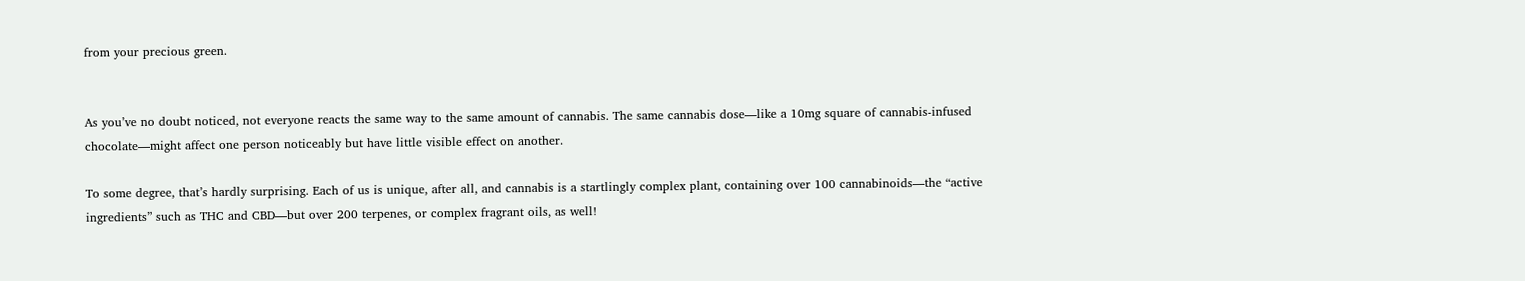from your precious green.


As you’ve no doubt noticed, not everyone reacts the same way to the same amount of cannabis. The same cannabis dose—like a 10mg square of cannabis-infused chocolate—might affect one person noticeably but have little visible effect on another.

To some degree, that’s hardly surprising. Each of us is unique, after all, and cannabis is a startlingly complex plant, containing over 100 cannabinoids—the “active ingredients” such as THC and CBD—but over 200 terpenes, or complex fragrant oils, as well!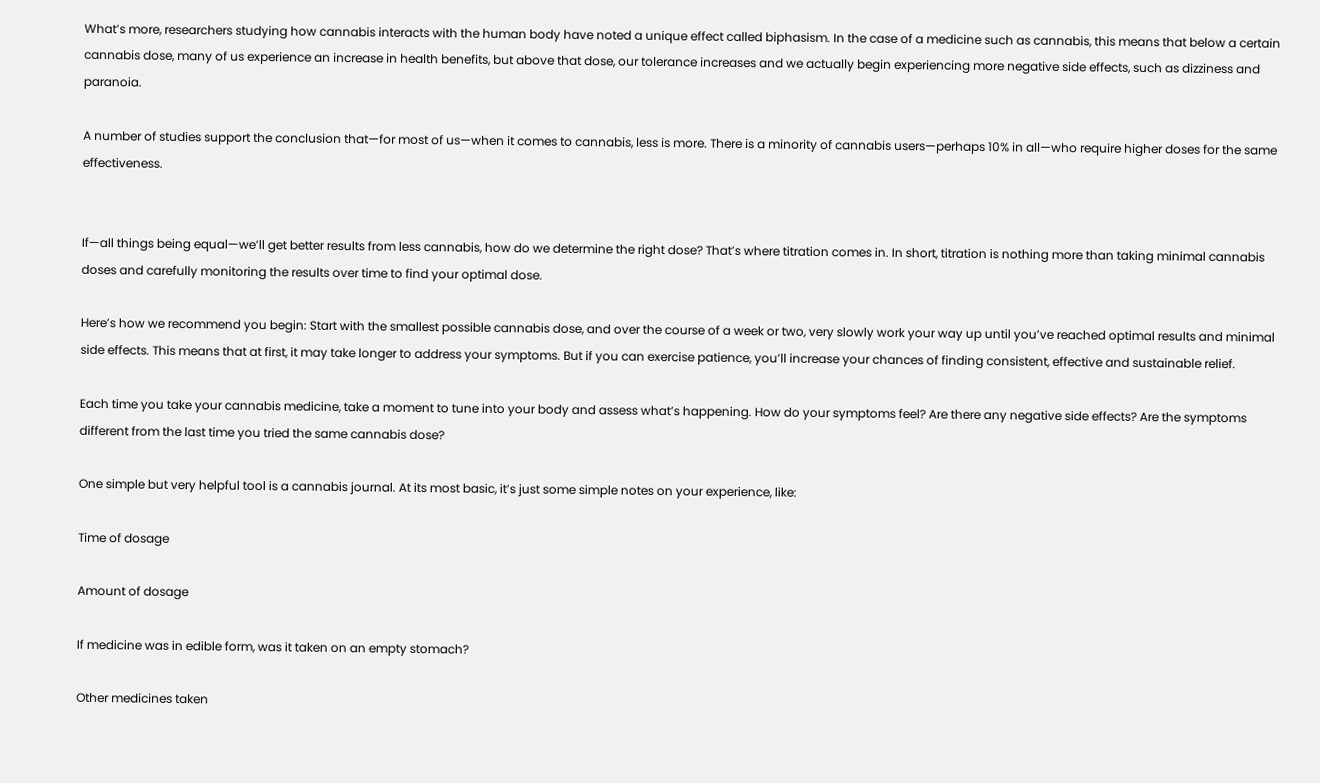What’s more, researchers studying how cannabis interacts with the human body have noted a unique effect called biphasism. In the case of a medicine such as cannabis, this means that below a certain cannabis dose, many of us experience an increase in health benefits, but above that dose, our tolerance increases and we actually begin experiencing more negative side effects, such as dizziness and paranoia.

A number of studies support the conclusion that—for most of us—when it comes to cannabis, less is more. There is a minority of cannabis users—perhaps 10% in all—who require higher doses for the same effectiveness.


If—all things being equal—we’ll get better results from less cannabis, how do we determine the right dose? That’s where titration comes in. In short, titration is nothing more than taking minimal cannabis doses and carefully monitoring the results over time to find your optimal dose.

Here’s how we recommend you begin: Start with the smallest possible cannabis dose, and over the course of a week or two, very slowly work your way up until you’ve reached optimal results and minimal side effects. This means that at first, it may take longer to address your symptoms. But if you can exercise patience, you’ll increase your chances of finding consistent, effective and sustainable relief.

Each time you take your cannabis medicine, take a moment to tune into your body and assess what’s happening. How do your symptoms feel? Are there any negative side effects? Are the symptoms different from the last time you tried the same cannabis dose?

One simple but very helpful tool is a cannabis journal. At its most basic, it’s just some simple notes on your experience, like:

Time of dosage

Amount of dosage

If medicine was in edible form, was it taken on an empty stomach?

Other medicines taken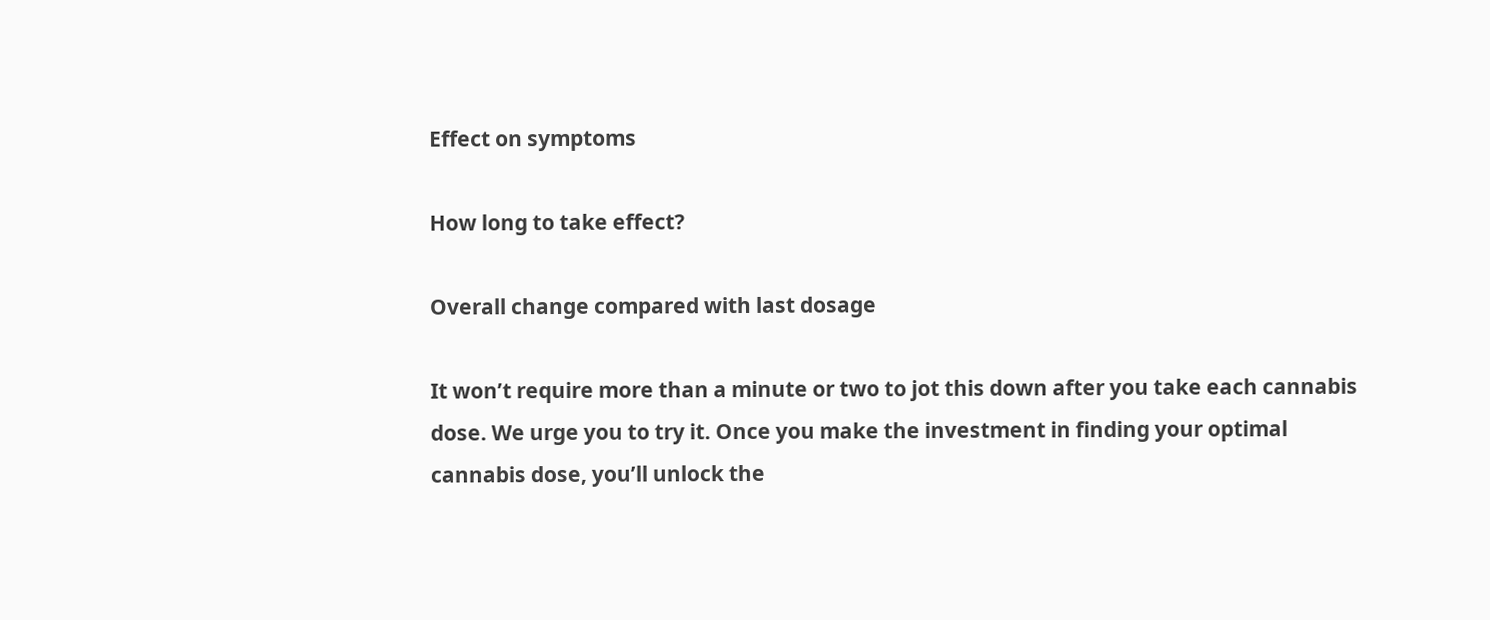Effect on symptoms

How long to take effect?

Overall change compared with last dosage

It won’t require more than a minute or two to jot this down after you take each cannabis dose. We urge you to try it. Once you make the investment in finding your optimal cannabis dose, you’ll unlock the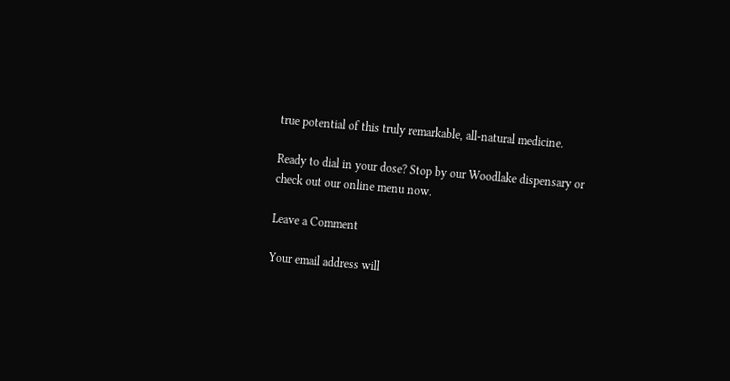true potential of this truly remarkable, all-natural medicine.

Ready to dial in your dose? Stop by our Woodlake dispensary or check out our online menu now.

Leave a Comment

Your email address will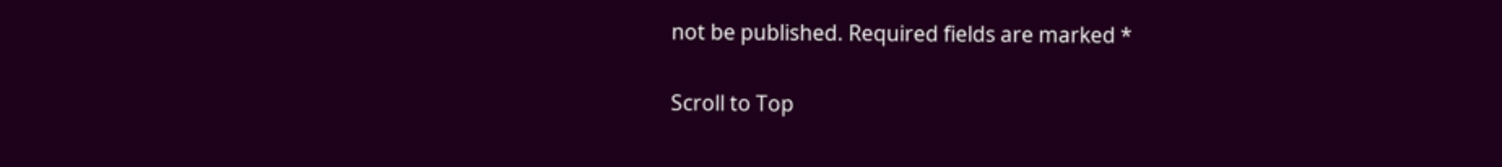not be published. Required fields are marked *

Scroll to Top